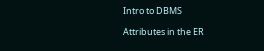Intro to DBMS

Attributes in the ER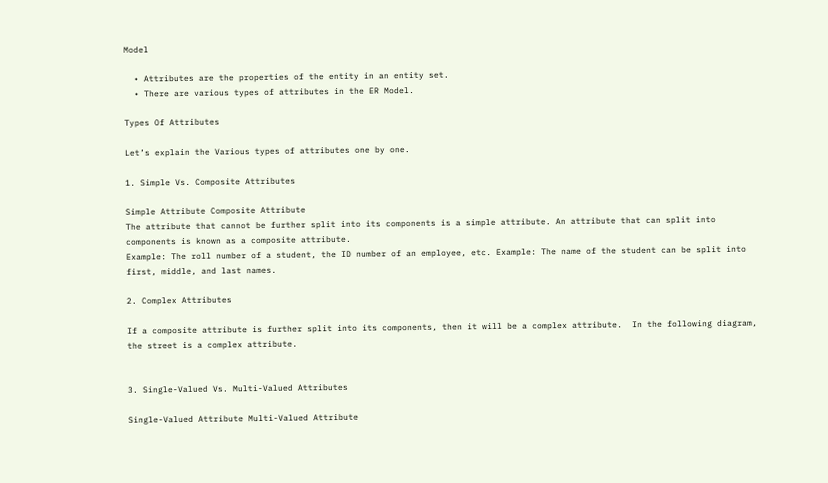Model

  • Attributes are the properties of the entity in an entity set.
  • There are various types of attributes in the ER Model.

Types Of Attributes

Let’s explain the Various types of attributes one by one.

1. Simple Vs. Composite Attributes

Simple Attribute Composite Attribute
The attribute that cannot be further split into its components is a simple attribute. An attribute that can split into components is known as a composite attribute.
Example: The roll number of a student, the ID number of an employee, etc. Example: The name of the student can be split into first, middle, and last names.

2. Complex Attributes

If a composite attribute is further split into its components, then it will be a complex attribute.  In the following diagram, the street is a complex attribute.


3. Single-Valued Vs. Multi-Valued Attributes

Single-Valued Attribute Multi-Valued Attribute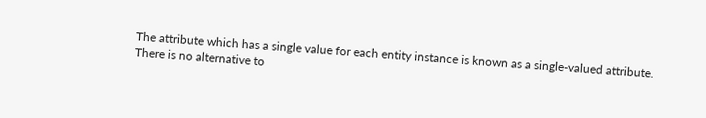The attribute which has a single value for each entity instance is known as a single-valued attribute. There is no alternative to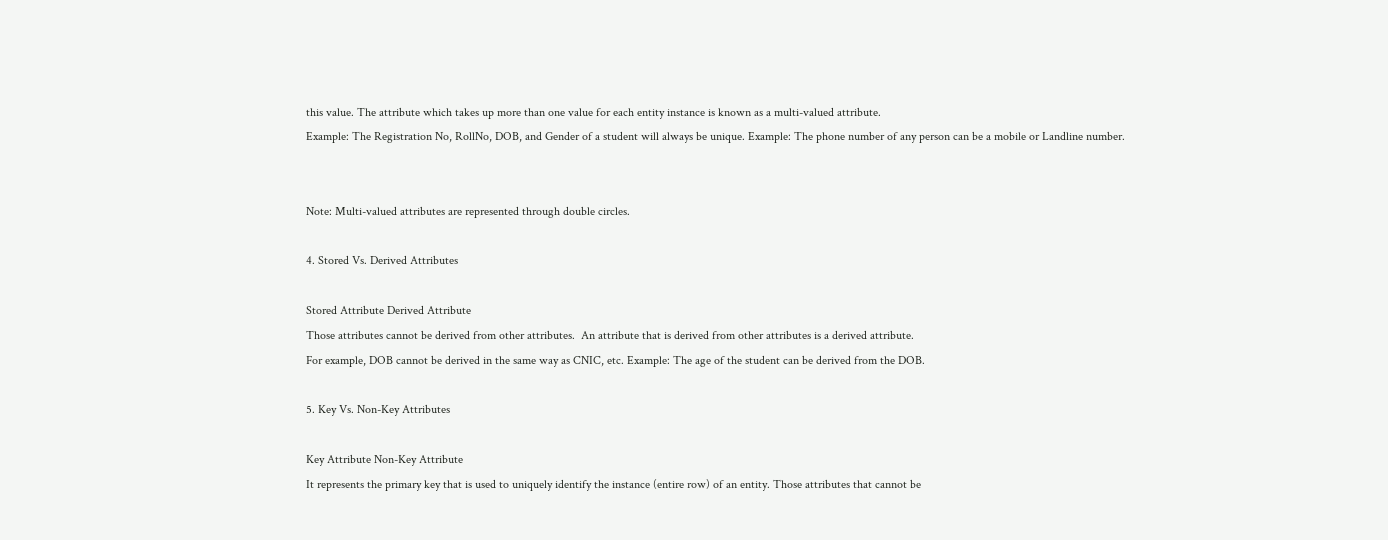this value. The attribute which takes up more than one value for each entity instance is known as a multi-valued attribute.
Example: The Registration No, RollNo, DOB, and Gender of a student will always be unique. Example: The phone number of any person can be a mobile or Landline number.


Note: Multi-valued attributes are represented through double circles.

4. Stored Vs. Derived Attributes

Stored Attribute Derived Attribute
Those attributes cannot be derived from other attributes.  An attribute that is derived from other attributes is a derived attribute.
For example, DOB cannot be derived in the same way as CNIC, etc. Example: The age of the student can be derived from the DOB.

5. Key Vs. Non-Key Attributes

Key Attribute Non-Key Attribute
It represents the primary key that is used to uniquely identify the instance (entire row) of an entity. Those attributes that cannot be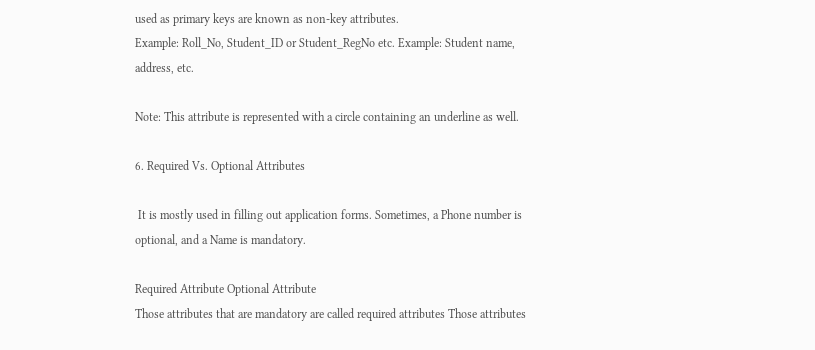used as primary keys are known as non-key attributes.
Example: Roll_No, Student_ID or Student_RegNo etc. Example: Student name, address, etc.

Note: This attribute is represented with a circle containing an underline as well.

6. Required Vs. Optional Attributes

 It is mostly used in filling out application forms. Sometimes, a Phone number is optional, and a Name is mandatory.

Required Attribute Optional Attribute
Those attributes that are mandatory are called required attributes Those attributes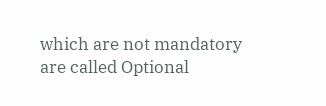which are not mandatory are called Optional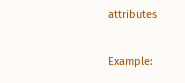attributes

Example: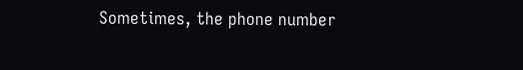Sometimes, the phone number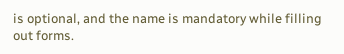is optional, and the name is mandatory while filling out forms.